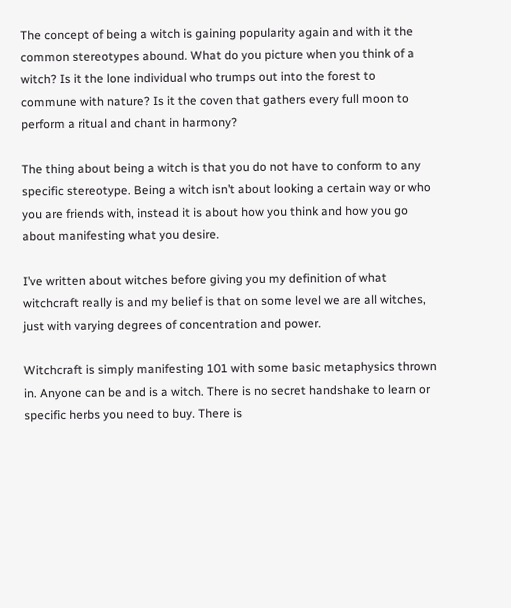The concept of being a witch is gaining popularity again and with it the common stereotypes abound. What do you picture when you think of a witch? Is it the lone individual who trumps out into the forest to commune with nature? Is it the coven that gathers every full moon to perform a ritual and chant in harmony?

The thing about being a witch is that you do not have to conform to any specific stereotype. Being a witch isn’t about looking a certain way or who you are friends with, instead it is about how you think and how you go about manifesting what you desire.

I’ve written about witches before giving you my definition of what witchcraft really is and my belief is that on some level we are all witches, just with varying degrees of concentration and power.

Witchcraft is simply manifesting 101 with some basic metaphysics thrown in. Anyone can be and is a witch. There is no secret handshake to learn or specific herbs you need to buy. There is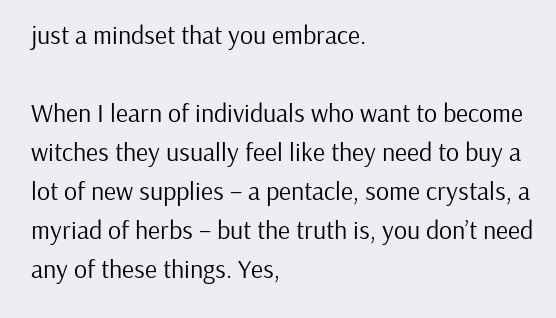just a mindset that you embrace.

When I learn of individuals who want to become witches they usually feel like they need to buy a lot of new supplies – a pentacle, some crystals, a myriad of herbs – but the truth is, you don’t need any of these things. Yes,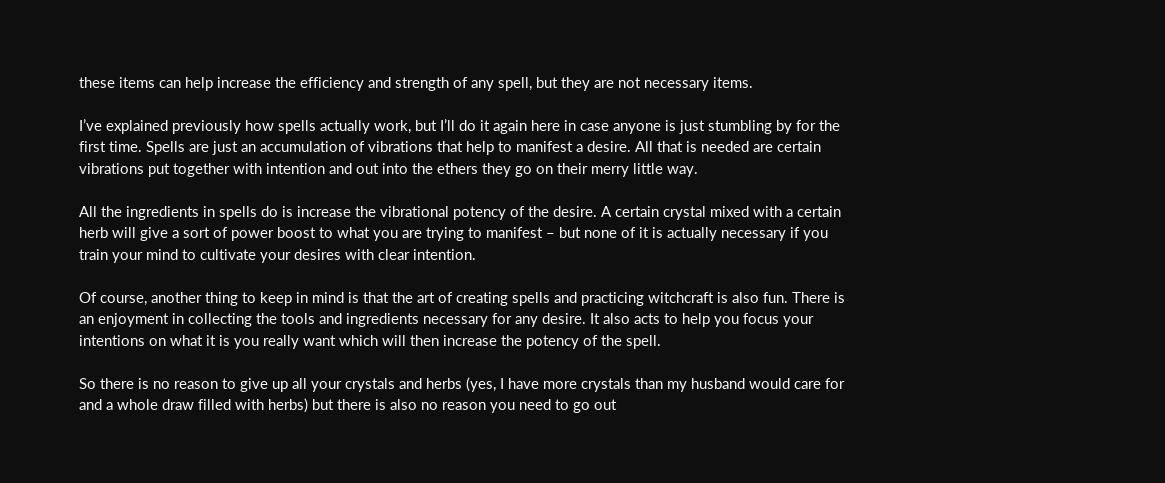these items can help increase the efficiency and strength of any spell, but they are not necessary items.

I’ve explained previously how spells actually work, but I’ll do it again here in case anyone is just stumbling by for the first time. Spells are just an accumulation of vibrations that help to manifest a desire. All that is needed are certain vibrations put together with intention and out into the ethers they go on their merry little way.

All the ingredients in spells do is increase the vibrational potency of the desire. A certain crystal mixed with a certain herb will give a sort of power boost to what you are trying to manifest – but none of it is actually necessary if you train your mind to cultivate your desires with clear intention.

Of course, another thing to keep in mind is that the art of creating spells and practicing witchcraft is also fun. There is an enjoyment in collecting the tools and ingredients necessary for any desire. It also acts to help you focus your intentions on what it is you really want which will then increase the potency of the spell.

So there is no reason to give up all your crystals and herbs (yes, I have more crystals than my husband would care for and a whole draw filled with herbs) but there is also no reason you need to go out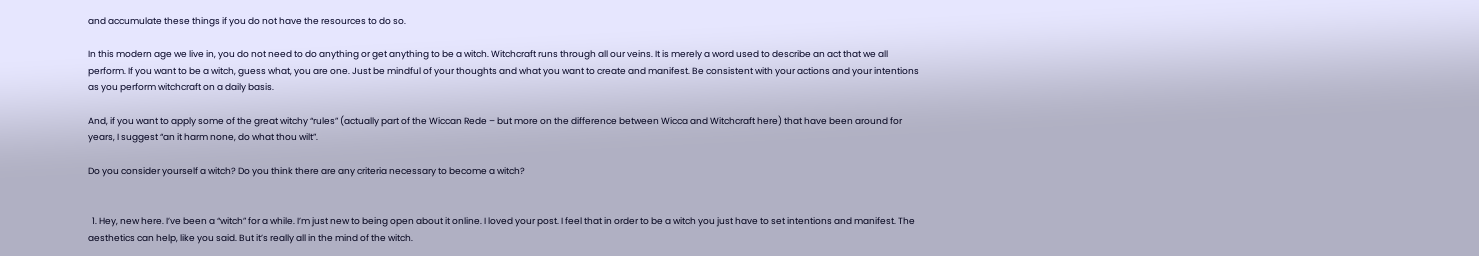and accumulate these things if you do not have the resources to do so.

In this modern age we live in, you do not need to do anything or get anything to be a witch. Witchcraft runs through all our veins. It is merely a word used to describe an act that we all perform. If you want to be a witch, guess what, you are one. Just be mindful of your thoughts and what you want to create and manifest. Be consistent with your actions and your intentions as you perform witchcraft on a daily basis.

And, if you want to apply some of the great witchy “rules” (actually part of the Wiccan Rede – but more on the difference between Wicca and Witchcraft here) that have been around for years, I suggest “an it harm none, do what thou wilt”.

Do you consider yourself a witch? Do you think there are any criteria necessary to become a witch?


  1. Hey, new here. I’ve been a “witch” for a while. I’m just new to being open about it online. I loved your post. I feel that in order to be a witch you just have to set intentions and manifest. The aesthetics can help, like you said. But it’s really all in the mind of the witch.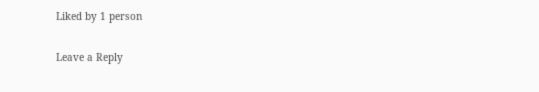Liked by 1 person

Leave a Reply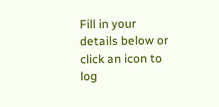Fill in your details below or click an icon to log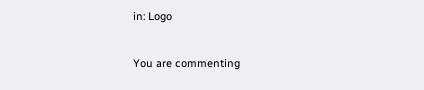in: Logo

You are commenting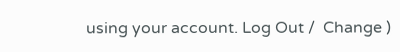using your account. Log Out /  Change )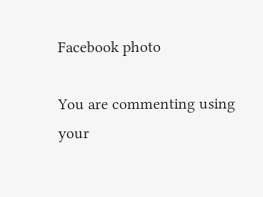Facebook photo

You are commenting using your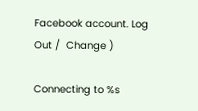Facebook account. Log Out /  Change )

Connecting to %s